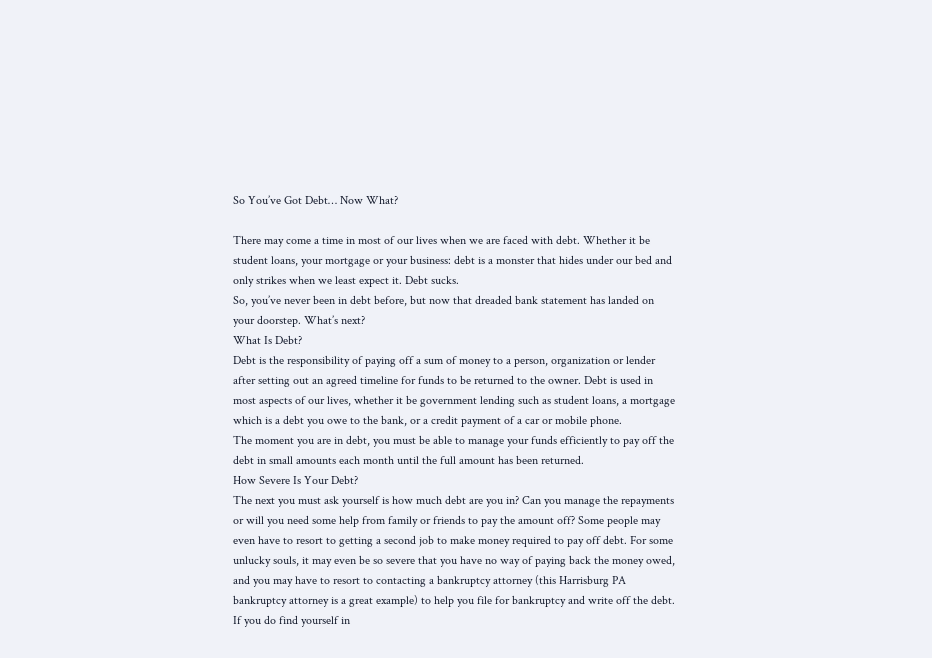So You’ve Got Debt… Now What?

There may come a time in most of our lives when we are faced with debt. Whether it be student loans, your mortgage or your business: debt is a monster that hides under our bed and only strikes when we least expect it. Debt sucks.
So, you’ve never been in debt before, but now that dreaded bank statement has landed on your doorstep. What’s next?
What Is Debt?
Debt is the responsibility of paying off a sum of money to a person, organization or lender after setting out an agreed timeline for funds to be returned to the owner. Debt is used in most aspects of our lives, whether it be government lending such as student loans, a mortgage which is a debt you owe to the bank, or a credit payment of a car or mobile phone.
The moment you are in debt, you must be able to manage your funds efficiently to pay off the debt in small amounts each month until the full amount has been returned.
How Severe Is Your Debt?
The next you must ask yourself is how much debt are you in? Can you manage the repayments or will you need some help from family or friends to pay the amount off? Some people may even have to resort to getting a second job to make money required to pay off debt. For some unlucky souls, it may even be so severe that you have no way of paying back the money owed, and you may have to resort to contacting a bankruptcy attorney (this Harrisburg PA bankruptcy attorney is a great example) to help you file for bankruptcy and write off the debt. If you do find yourself in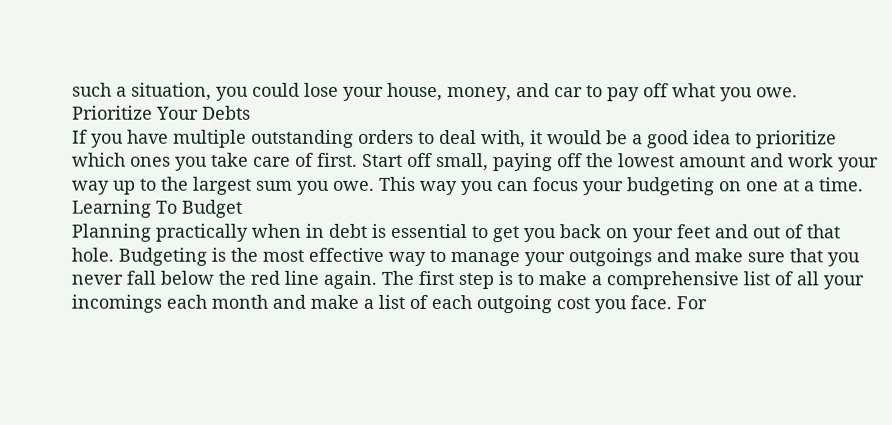such a situation, you could lose your house, money, and car to pay off what you owe.
Prioritize Your Debts
If you have multiple outstanding orders to deal with, it would be a good idea to prioritize which ones you take care of first. Start off small, paying off the lowest amount and work your way up to the largest sum you owe. This way you can focus your budgeting on one at a time.
Learning To Budget
Planning practically when in debt is essential to get you back on your feet and out of that hole. Budgeting is the most effective way to manage your outgoings and make sure that you never fall below the red line again. The first step is to make a comprehensive list of all your incomings each month and make a list of each outgoing cost you face. For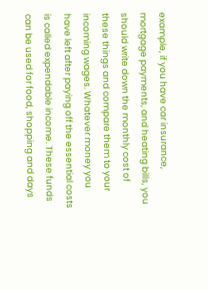example, if you have car insurance, mortgage payments, and heating bills, you should write down the monthly cost of these things and compare them to your incoming wages. Whatever money you have left after paying off the essential costs is called expendable income. These funds can be used for food, shopping and days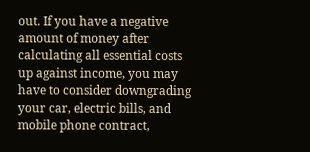out. If you have a negative amount of money after calculating all essential costs up against income, you may have to consider downgrading your car, electric bills, and mobile phone contract,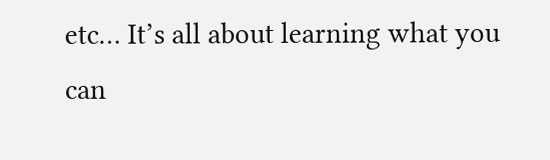etc… It’s all about learning what you can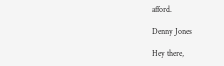afford.

Denny Jones

Hey there,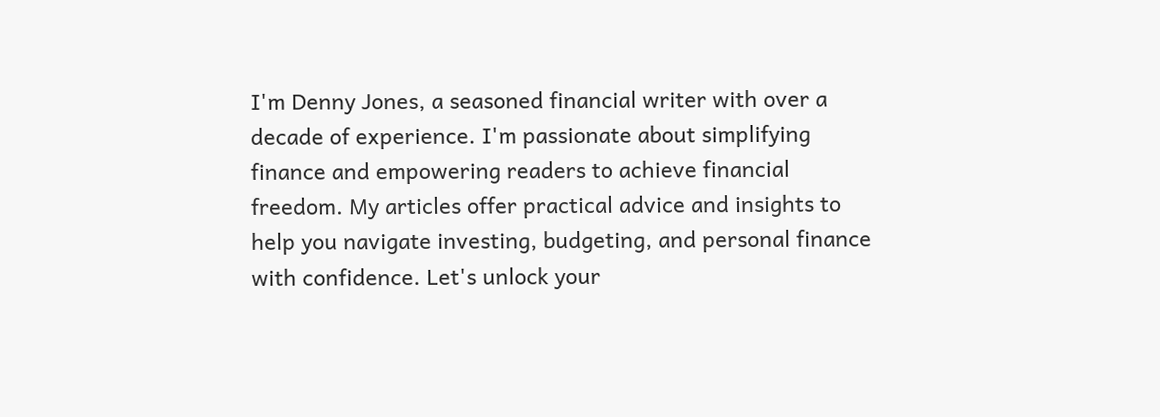I'm Denny Jones, a seasoned financial writer with over a decade of experience. I'm passionate about simplifying finance and empowering readers to achieve financial freedom. My articles offer practical advice and insights to help you navigate investing, budgeting, and personal finance with confidence. Let's unlock your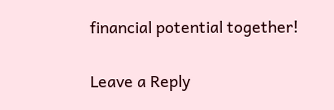financial potential together!

Leave a Reply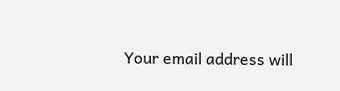Your email address will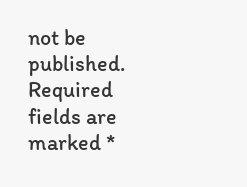not be published. Required fields are marked *